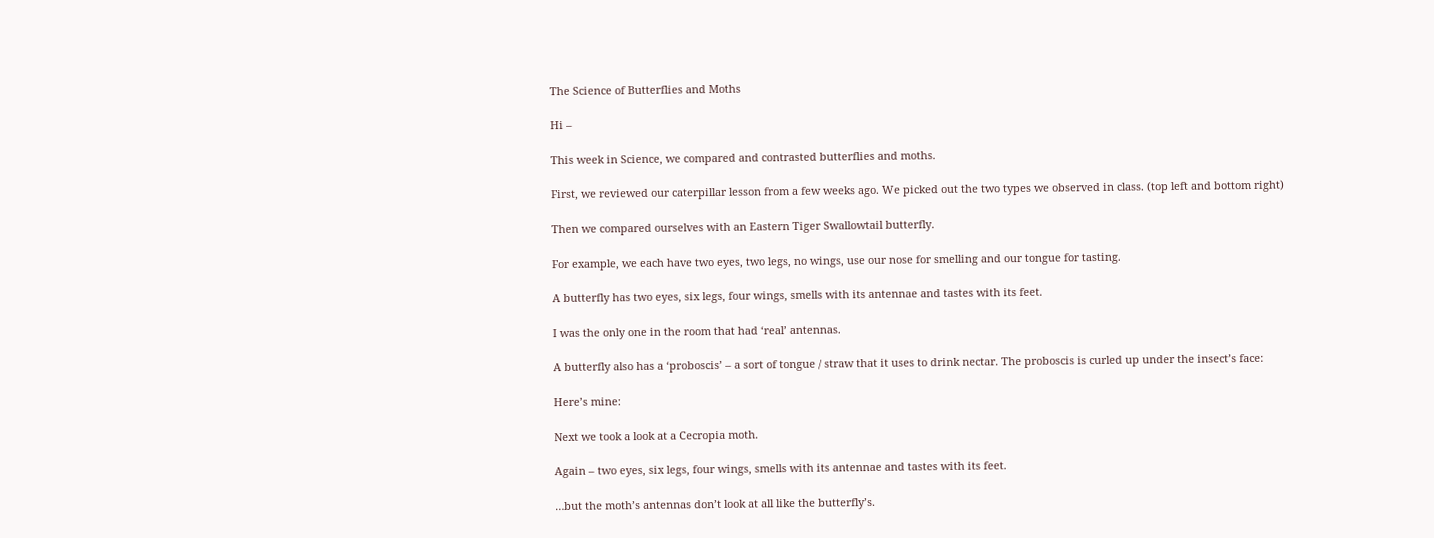The Science of Butterflies and Moths

Hi –

This week in Science, we compared and contrasted butterflies and moths.

First, we reviewed our caterpillar lesson from a few weeks ago. We picked out the two types we observed in class. (top left and bottom right)

Then we compared ourselves with an Eastern Tiger Swallowtail butterfly.

For example, we each have two eyes, two legs, no wings, use our nose for smelling and our tongue for tasting.

A butterfly has two eyes, six legs, four wings, smells with its antennae and tastes with its feet.

I was the only one in the room that had ‘real’ antennas.

A butterfly also has a ‘proboscis’ – a sort of tongue / straw that it uses to drink nectar. The proboscis is curled up under the insect’s face:

Here’s mine:

Next we took a look at a Cecropia moth.

Again – two eyes, six legs, four wings, smells with its antennae and tastes with its feet.

…but the moth’s antennas don’t look at all like the butterfly’s.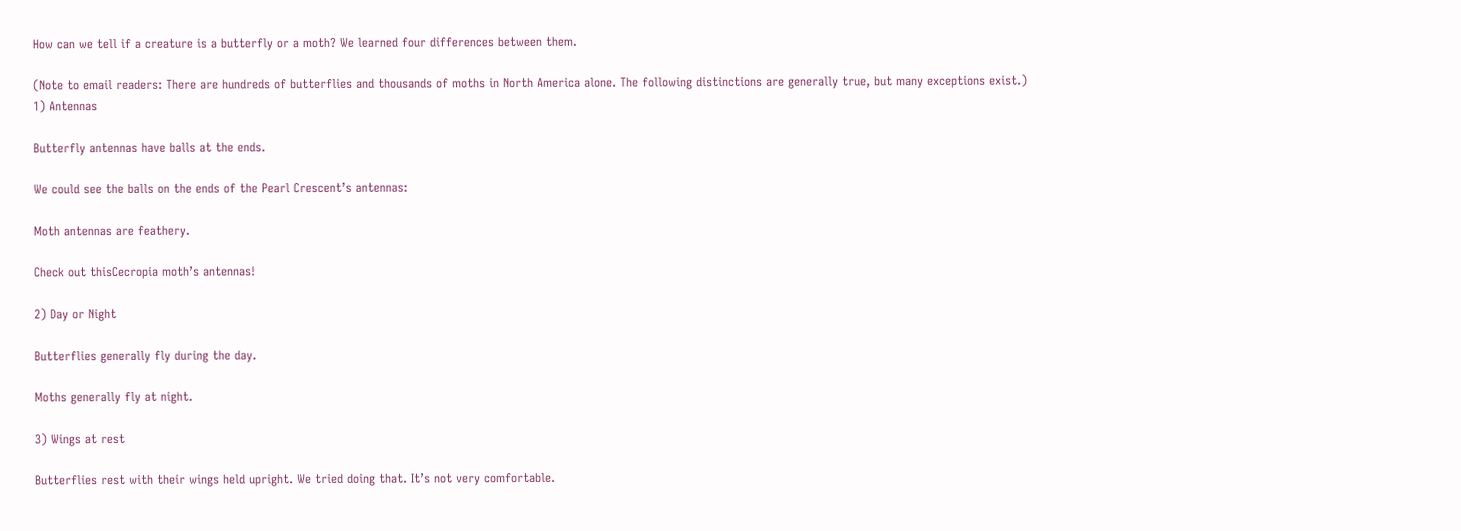How can we tell if a creature is a butterfly or a moth? We learned four differences between them.

(Note to email readers: There are hundreds of butterflies and thousands of moths in North America alone. The following distinctions are generally true, but many exceptions exist.)
1) Antennas

Butterfly antennas have balls at the ends.

We could see the balls on the ends of the Pearl Crescent’s antennas:

Moth antennas are feathery.

Check out thisCecropia moth’s antennas!

2) Day or Night

Butterflies generally fly during the day.

Moths generally fly at night.

3) Wings at rest

Butterflies rest with their wings held upright. We tried doing that. It’s not very comfortable.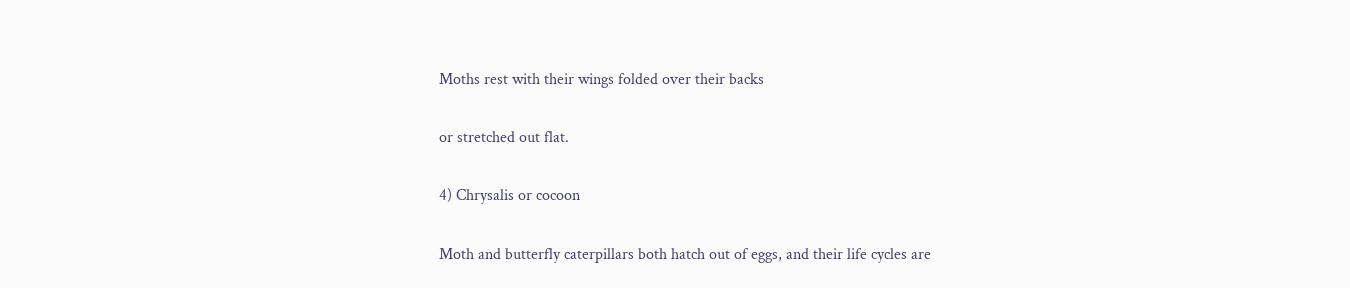Moths rest with their wings folded over their backs

or stretched out flat.

4) Chrysalis or cocoon

Moth and butterfly caterpillars both hatch out of eggs, and their life cycles are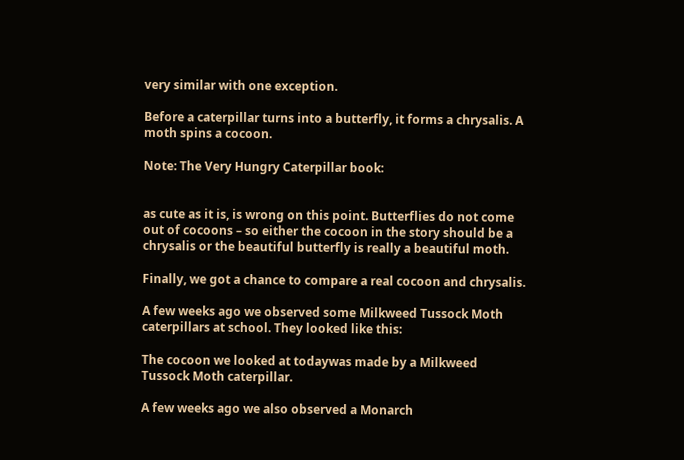very similar with one exception.

Before a caterpillar turns into a butterfly, it forms a chrysalis. A moth spins a cocoon.

Note: The Very Hungry Caterpillar book:


as cute as it is, is wrong on this point. Butterflies do not come out of cocoons – so either the cocoon in the story should be a chrysalis or the beautiful butterfly is really a beautiful moth.

Finally, we got a chance to compare a real cocoon and chrysalis.

A few weeks ago we observed some Milkweed Tussock Moth caterpillars at school. They looked like this:

The cocoon we looked at todaywas made by a Milkweed Tussock Moth caterpillar.

A few weeks ago we also observed a Monarch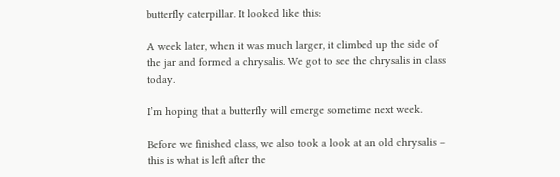butterfly caterpillar. It looked like this:

A week later, when it was much larger, it climbed up the side of the jar and formed a chrysalis. We got to see the chrysalis in class today.

I’m hoping that a butterfly will emerge sometime next week.

Before we finished class, we also took a look at an old chrysalis – this is what is left after the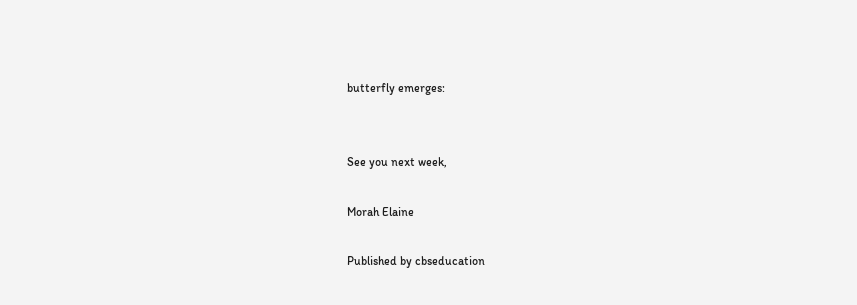butterfly emerges:


See you next week,

Morah Elaine

Published by cbseducation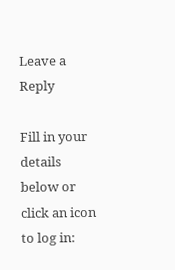Leave a Reply

Fill in your details below or click an icon to log in: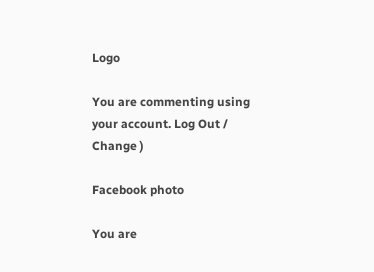Logo

You are commenting using your account. Log Out /  Change )

Facebook photo

You are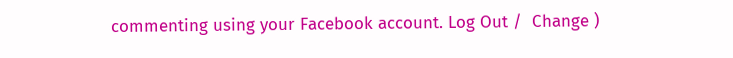commenting using your Facebook account. Log Out /  Change )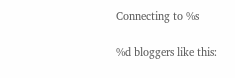Connecting to %s

%d bloggers like this: